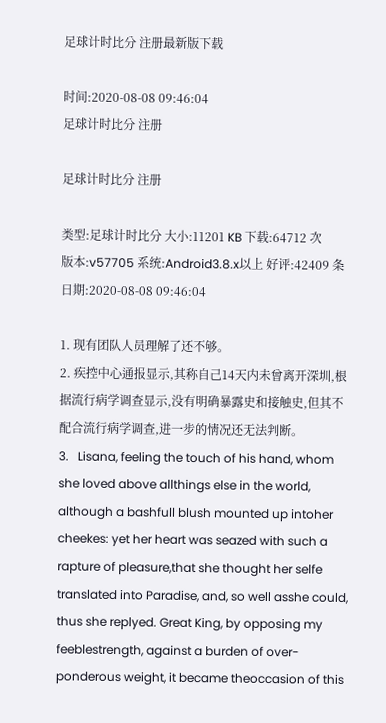足球计时比分 注册最新版下载

时间:2020-08-08 09:46:04
足球计时比分 注册

足球计时比分 注册

类型:足球计时比分 大小:11201 KB 下载:64712 次
版本:v57705 系统:Android3.8.x以上 好评:42409 条
日期:2020-08-08 09:46:04

1. 现有团队人员理解了还不够。
2. 疾控中心通报显示,其称自己14天内未曾离开深圳,根据流行病学调查显示,没有明确暴露史和接触史,但其不配合流行病学调查,进一步的情况还无法判断。
3.   Lisana, feeling the touch of his hand, whom she loved above allthings else in the world, although a bashfull blush mounted up intoher cheekes: yet her heart was seazed with such a rapture of pleasure,that she thought her selfe translated into Paradise, and, so well asshe could, thus she replyed. Great King, by opposing my feeblestrength, against a burden of over-ponderous weight, it became theoccasion of this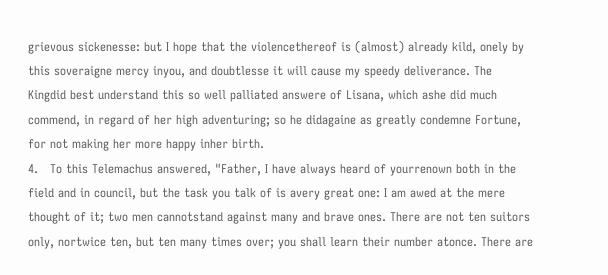grievous sickenesse: but I hope that the violencethereof is (almost) already kild, onely by this soveraigne mercy inyou, and doubtlesse it will cause my speedy deliverance. The Kingdid best understand this so well palliated answere of Lisana, which ashe did much commend, in regard of her high adventuring; so he didagaine as greatly condemne Fortune, for not making her more happy inher birth.
4.   To this Telemachus answered, "Father, I have always heard of yourrenown both in the field and in council, but the task you talk of is avery great one: I am awed at the mere thought of it; two men cannotstand against many and brave ones. There are not ten suitors only, nortwice ten, but ten many times over; you shall learn their number atonce. There are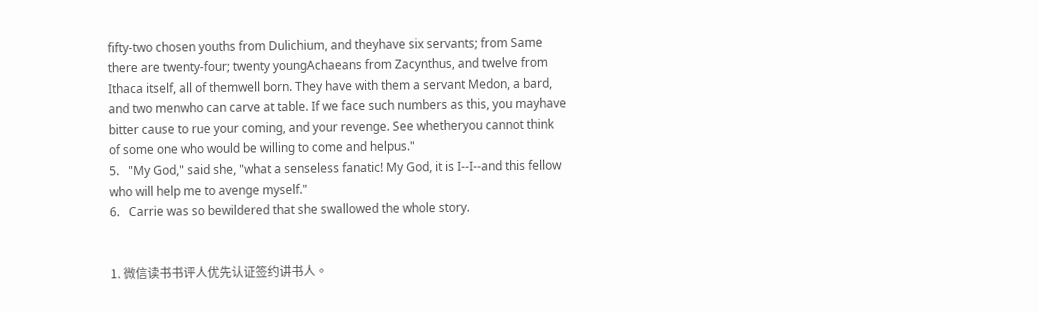fifty-two chosen youths from Dulichium, and theyhave six servants; from Same there are twenty-four; twenty youngAchaeans from Zacynthus, and twelve from Ithaca itself, all of themwell born. They have with them a servant Medon, a bard, and two menwho can carve at table. If we face such numbers as this, you mayhave bitter cause to rue your coming, and your revenge. See whetheryou cannot think of some one who would be willing to come and helpus."
5.   "My God," said she, "what a senseless fanatic! My God, it is I--I--and this fellow who will help me to avenge myself."
6.   Carrie was so bewildered that she swallowed the whole story.


1. 微信读书书评人优先认证签约讲书人。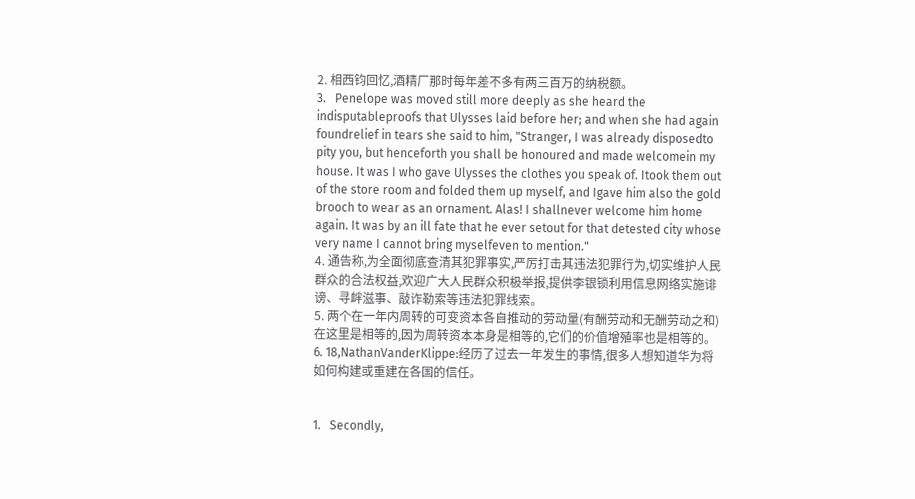2. 相西钧回忆,酒精厂那时每年差不多有两三百万的纳税额。
3.   Penelope was moved still more deeply as she heard the indisputableproofs that Ulysses laid before her; and when she had again foundrelief in tears she said to him, "Stranger, I was already disposedto pity you, but henceforth you shall be honoured and made welcomein my house. It was I who gave Ulysses the clothes you speak of. Itook them out of the store room and folded them up myself, and Igave him also the gold brooch to wear as an ornament. Alas! I shallnever welcome him home again. It was by an ill fate that he ever setout for that detested city whose very name I cannot bring myselfeven to mention."
4. 通告称,为全面彻底查清其犯罪事实,严厉打击其违法犯罪行为,切实维护人民群众的合法权益,欢迎广大人民群众积极举报,提供李银锁利用信息网络实施诽谤、寻衅滋事、敲诈勒索等违法犯罪线索。
5. 两个在一年内周转的可变资本各自推动的劳动量(有酬劳动和无酬劳动之和)在这里是相等的,因为周转资本本身是相等的,它们的价值增殖率也是相等的。
6. 18,NathanVanderKlippe:经历了过去一年发生的事情,很多人想知道华为将如何构建或重建在各国的信任。


1.   Secondly,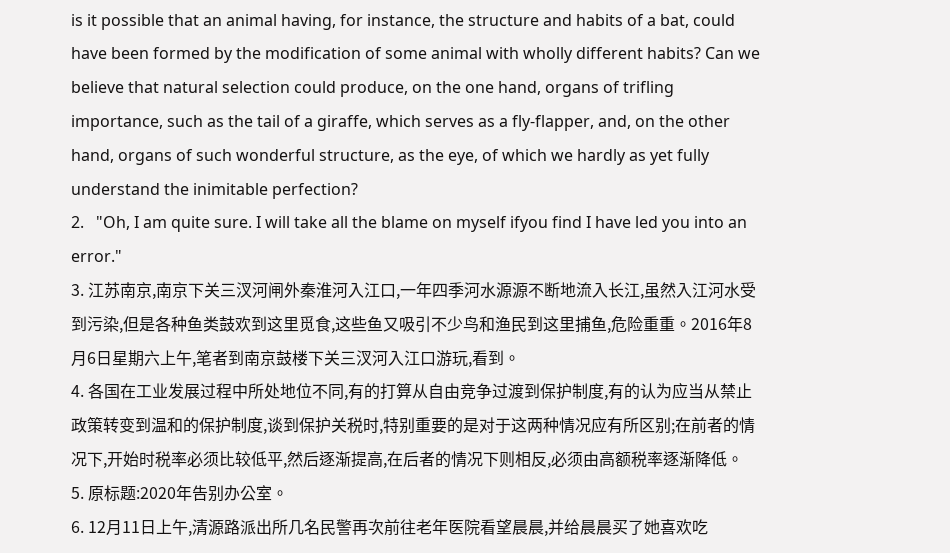is it possible that an animal having, for instance, the structure and habits of a bat, could have been formed by the modification of some animal with wholly different habits? Can we believe that natural selection could produce, on the one hand, organs of trifling importance, such as the tail of a giraffe, which serves as a fly-flapper, and, on the other hand, organs of such wonderful structure, as the eye, of which we hardly as yet fully understand the inimitable perfection?
2.   "Oh, I am quite sure. I will take all the blame on myself ifyou find I have led you into an error."
3. 江苏南京,南京下关三汊河闸外秦淮河入江口,一年四季河水源源不断地流入长江,虽然入江河水受到污染,但是各种鱼类鼓欢到这里觅食,这些鱼又吸引不少鸟和渔民到这里捕鱼,危险重重。2016年8月6日星期六上午,笔者到南京鼓楼下关三汊河入江口游玩,看到。
4. 各国在工业发展过程中所处地位不同,有的打算从自由竞争过渡到保护制度,有的认为应当从禁止政策转变到温和的保护制度,谈到保护关税时,特别重要的是对于这两种情况应有所区别;在前者的情况下,开始时税率必须比较低平,然后逐渐提高,在后者的情况下则相反,必须由高额税率逐渐降低。
5. 原标题:2020年告别办公室。
6. 12月11日上午,清源路派出所几名民警再次前往老年医院看望晨晨,并给晨晨买了她喜欢吃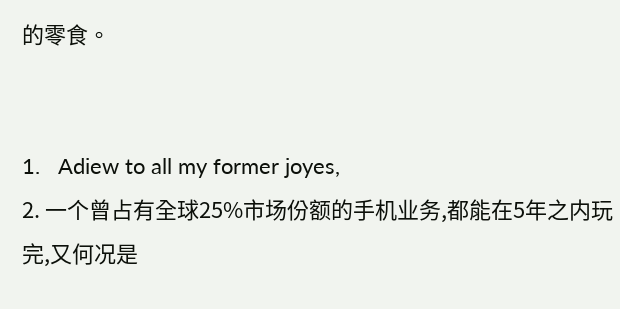的零食。


1.   Adiew to all my former joyes,
2. 一个曾占有全球25%市场份额的手机业务,都能在5年之内玩完,又何况是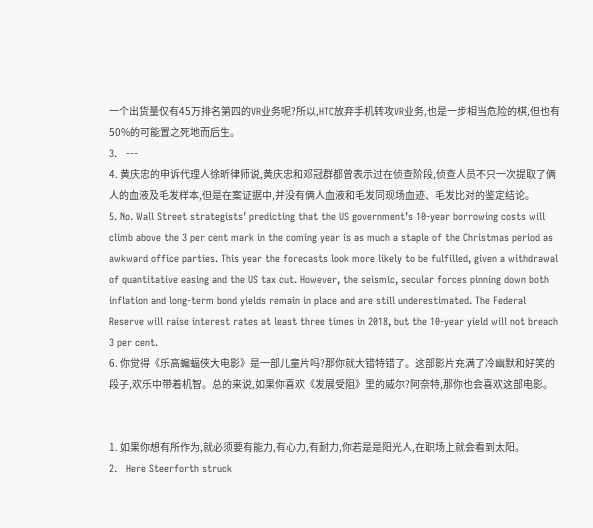一个出货量仅有45万排名第四的VR业务呢?所以,HTC放弃手机转攻VR业务,也是一步相当危险的棋,但也有50%的可能置之死地而后生。
3.   ---
4. 黄庆忠的申诉代理人徐昕律师说,黄庆忠和邓冠群都曾表示过在侦查阶段,侦查人员不只一次提取了俩人的血液及毛发样本,但是在案证据中,并没有俩人血液和毛发同现场血迹、毛发比对的鉴定结论。
5. No. Wall Street strategists’ predicting that the US government’s 10-year borrowing costs will climb above the 3 per cent mark in the coming year is as much a staple of the Christmas period as awkward office parties. This year the forecasts look more likely to be fulfilled, given a withdrawal of quantitative easing and the US tax cut. However, the seismic, secular forces pinning down both inflation and long-term bond yields remain in place and are still underestimated. The Federal Reserve will raise interest rates at least three times in 2018, but the 10-year yield will not breach 3 per cent.
6. 你觉得《乐高蝙蝠侠大电影》是一部儿童片吗?那你就大错特错了。这部影片充满了冷幽默和好笑的段子,欢乐中带着机智。总的来说,如果你喜欢《发展受阻》里的威尔?阿奈特,那你也会喜欢这部电影。


1. 如果你想有所作为,就必须要有能力,有心力,有耐力,你若是是阳光人,在职场上就会看到太阳。
2.   Here Steerforth struck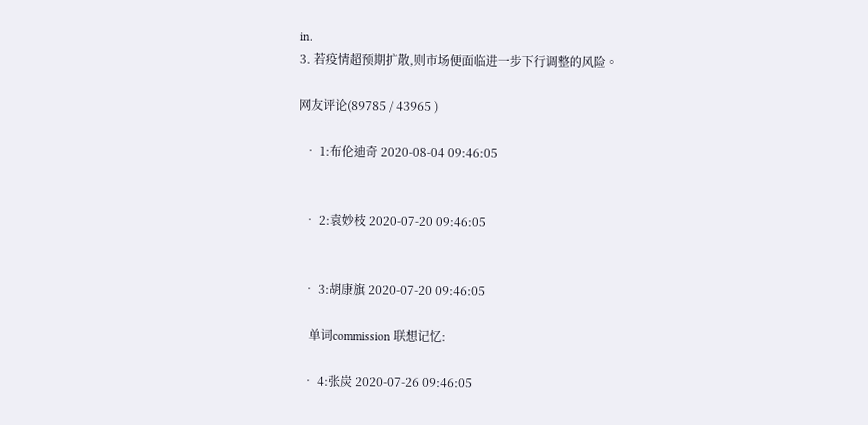in.
3. 若疫情超预期扩散,则市场便面临进一步下行调整的风险。

网友评论(89785 / 43965 )

  • 1:布伦迪奇 2020-08-04 09:46:05


  • 2:袁妙枝 2020-07-20 09:46:05


  • 3:胡康旗 2020-07-20 09:46:05

    单词commission 联想记忆:

  • 4:张炭 2020-07-26 09:46:05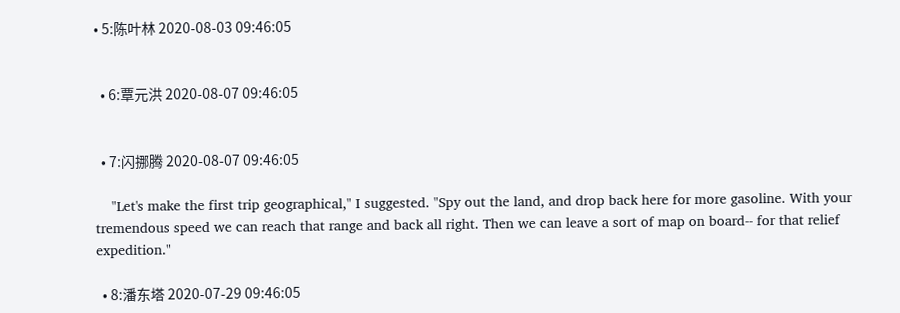• 5:陈叶林 2020-08-03 09:46:05


  • 6:覃元洪 2020-08-07 09:46:05


  • 7:闪挪腾 2020-08-07 09:46:05

    "Let's make the first trip geographical," I suggested. "Spy out the land, and drop back here for more gasoline. With your tremendous speed we can reach that range and back all right. Then we can leave a sort of map on board-- for that relief expedition."

  • 8:潘东塔 2020-07-29 09:46:05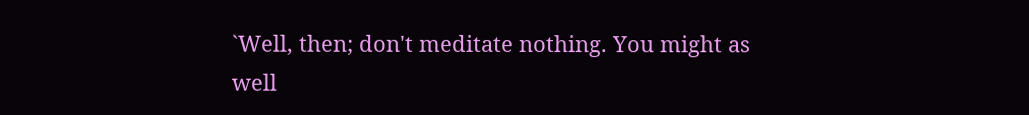`Well, then; don't meditate nothing. You might as well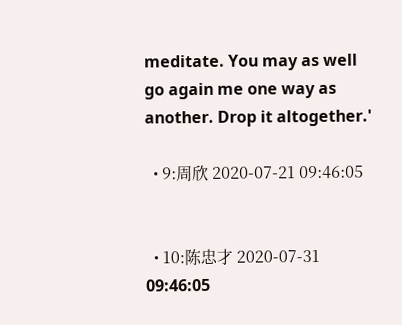meditate. You may as well go again me one way as another. Drop it altogether.'

  • 9:周欣 2020-07-21 09:46:05


  • 10:陈忠才 2020-07-31 09:46:05